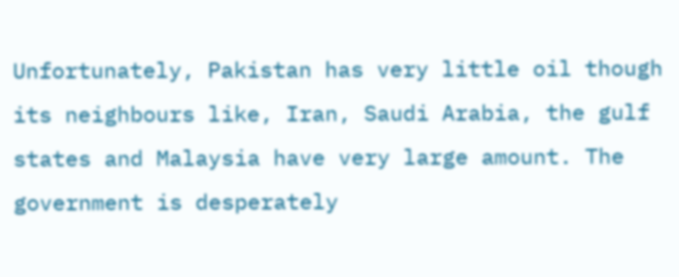Unfortunately, Pakistan has very little oil though its neighbours like, Iran, Saudi Arabia, the gulf states and Malaysia have very large amount. The government is desperately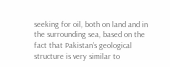seeking for oil, both on land and in the surrounding sea, based on the fact that Pakistan’s geological structure is very similar to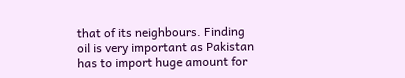that of its neighbours. Finding oil is very important as Pakistan has to import huge amount for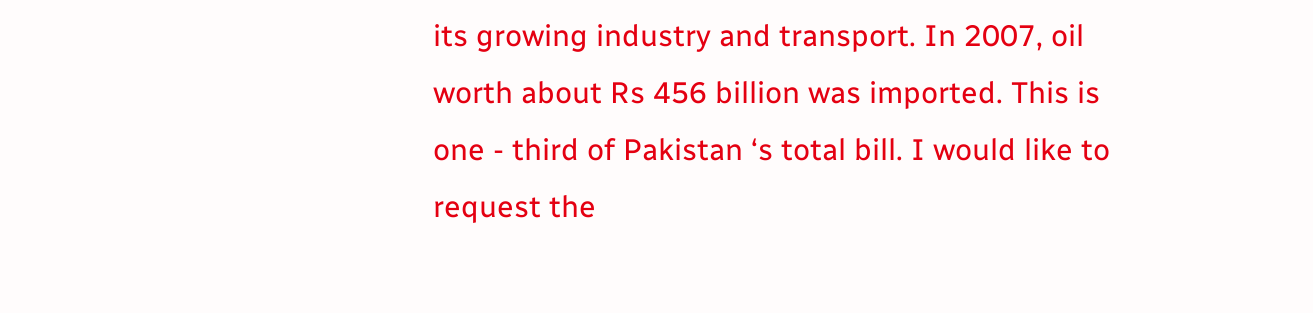its growing industry and transport. In 2007, oil worth about Rs 456 billion was imported. This is one - third of Pakistan ‘s total bill. I would like to request the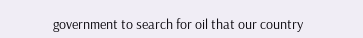government to search for oil that our country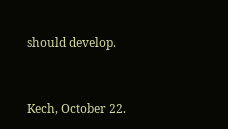should develop.


Kech, October 22.